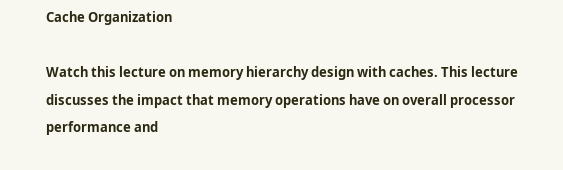Cache Organization

Watch this lecture on memory hierarchy design with caches. This lecture discusses the impact that memory operations have on overall processor performance and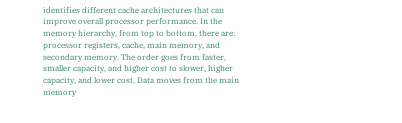identifies different cache architectures that can improve overall processor performance. In the memory hierarchy, from top to bottom, there are: processor registers, cache, main memory, and secondary memory. The order goes from faster, smaller capacity, and higher cost to slower, higher capacity, and lower cost. Data moves from the main memory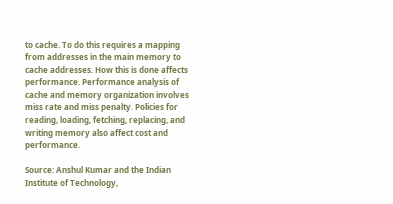to cache. To do this requires a mapping from addresses in the main memory to cache addresses. How this is done affects performance. Performance analysis of cache and memory organization involves miss rate and miss penalty. Policies for reading, loading, fetching, replacing, and writing memory also affect cost and performance.

Source: Anshul Kumar and the Indian Institute of Technology,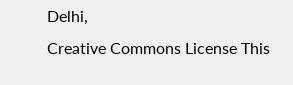Delhi,
Creative Commons License This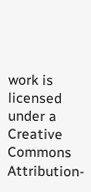work is licensed under a Creative Commons Attribution-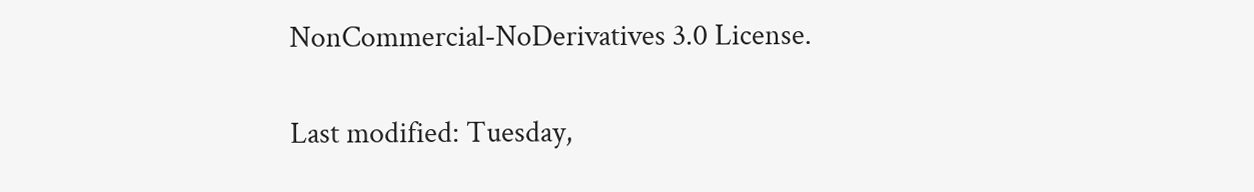NonCommercial-NoDerivatives 3.0 License.

Last modified: Tuesday,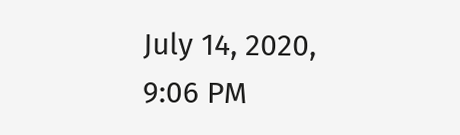July 14, 2020, 9:06 PM